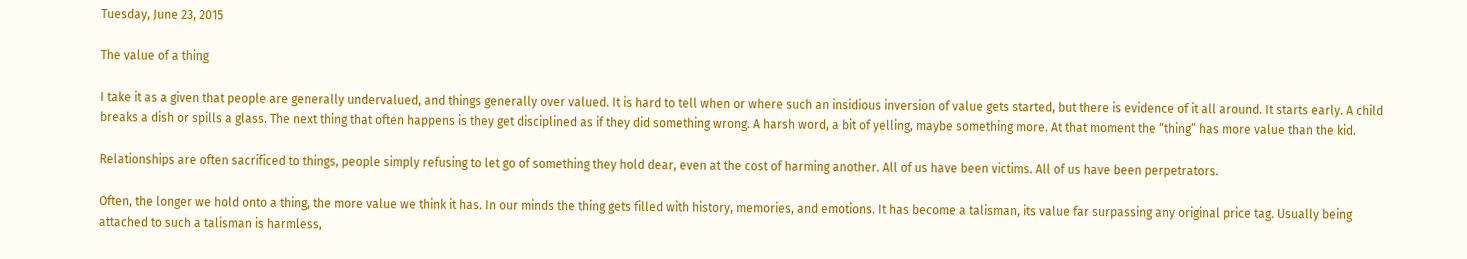Tuesday, June 23, 2015

The value of a thing

I take it as a given that people are generally undervalued, and things generally over valued. It is hard to tell when or where such an insidious inversion of value gets started, but there is evidence of it all around. It starts early. A child breaks a dish or spills a glass. The next thing that often happens is they get disciplined as if they did something wrong. A harsh word, a bit of yelling, maybe something more. At that moment the “thing” has more value than the kid.

Relationships are often sacrificed to things, people simply refusing to let go of something they hold dear, even at the cost of harming another. All of us have been victims. All of us have been perpetrators.

Often, the longer we hold onto a thing, the more value we think it has. In our minds the thing gets filled with history, memories, and emotions. It has become a talisman, its value far surpassing any original price tag. Usually being attached to such a talisman is harmless,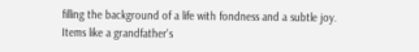filling the background of a life with fondness and a subtle joy. Items like a grandfather's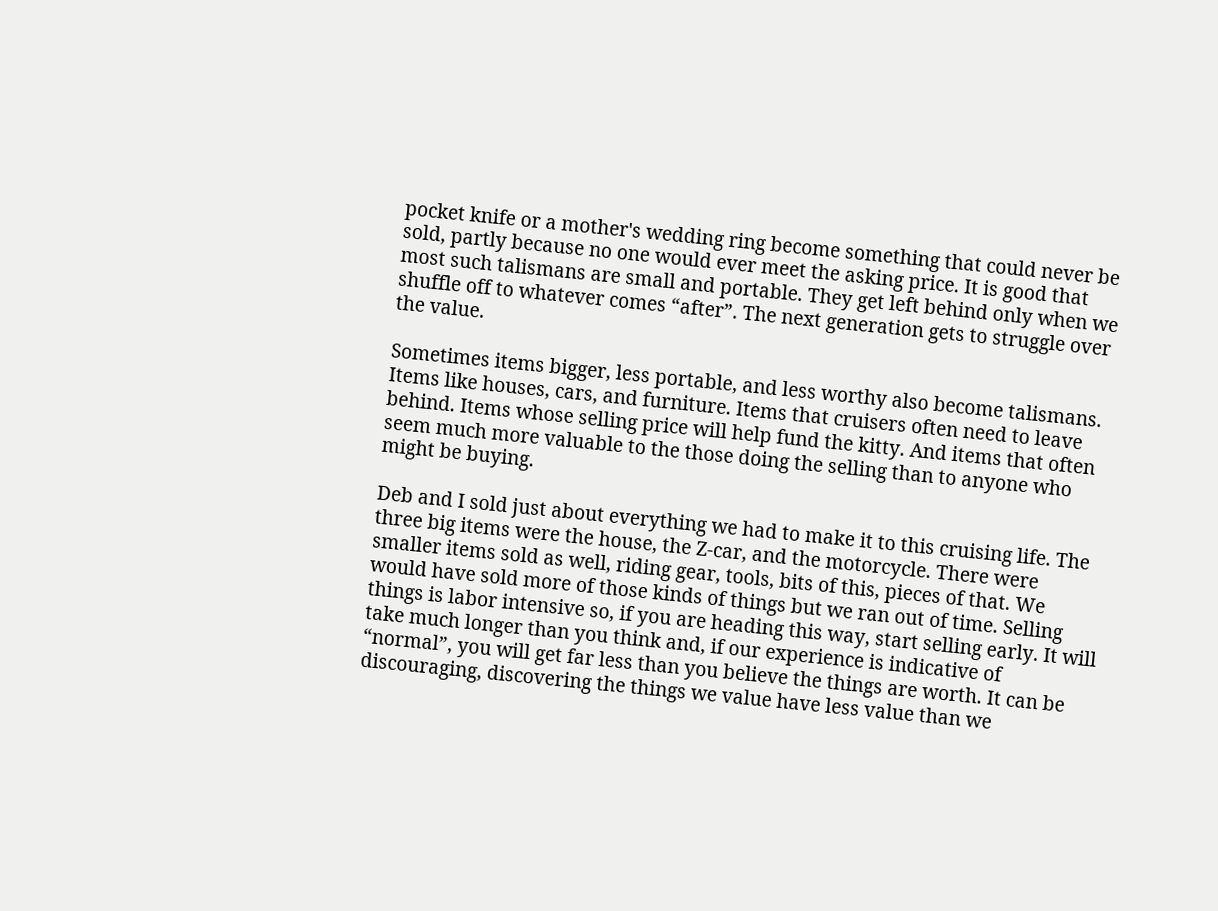pocket knife or a mother's wedding ring become something that could never be sold, partly because no one would ever meet the asking price. It is good that most such talismans are small and portable. They get left behind only when we shuffle off to whatever comes “after”. The next generation gets to struggle over the value.

Sometimes items bigger, less portable, and less worthy also become talismans. Items like houses, cars, and furniture. Items that cruisers often need to leave behind. Items whose selling price will help fund the kitty. And items that often seem much more valuable to the those doing the selling than to anyone who might be buying.

Deb and I sold just about everything we had to make it to this cruising life. The three big items were the house, the Z-car, and the motorcycle. There were smaller items sold as well, riding gear, tools, bits of this, pieces of that. We would have sold more of those kinds of things but we ran out of time. Selling things is labor intensive so, if you are heading this way, start selling early. It will take much longer than you think and, if our experience is indicative of “normal”, you will get far less than you believe the things are worth. It can be discouraging, discovering the things we value have less value than we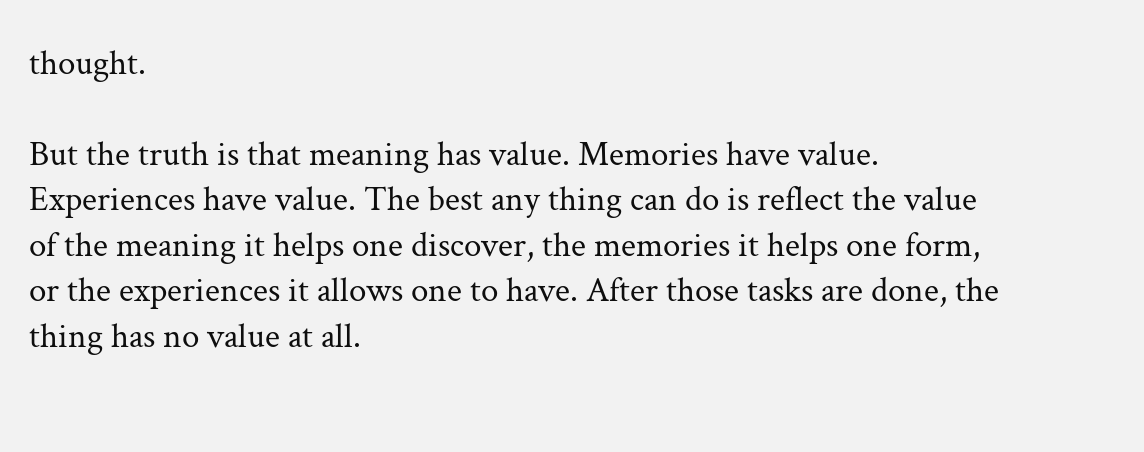thought.

But the truth is that meaning has value. Memories have value. Experiences have value. The best any thing can do is reflect the value of the meaning it helps one discover, the memories it helps one form, or the experiences it allows one to have. After those tasks are done, the thing has no value at all.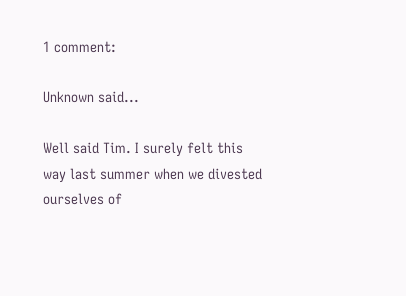1 comment:

Unknown said...

Well said Tim. I surely felt this way last summer when we divested ourselves of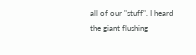all of our "stuff". I heard the giant flushing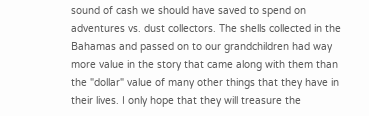sound of cash we should have saved to spend on adventures vs. dust collectors. The shells collected in the Bahamas and passed on to our grandchildren had way more value in the story that came along with them than the "dollar" value of many other things that they have in their lives. I only hope that they will treasure the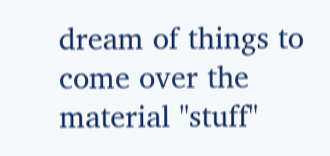dream of things to come over the material "stuff"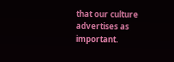that our culture advertises as important.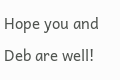Hope you and Deb are well!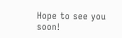Hope to see you soon!